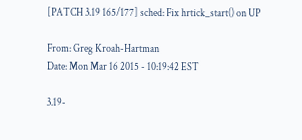[PATCH 3.19 165/177] sched: Fix hrtick_start() on UP

From: Greg Kroah-Hartman
Date: Mon Mar 16 2015 - 10:19:42 EST

3.19-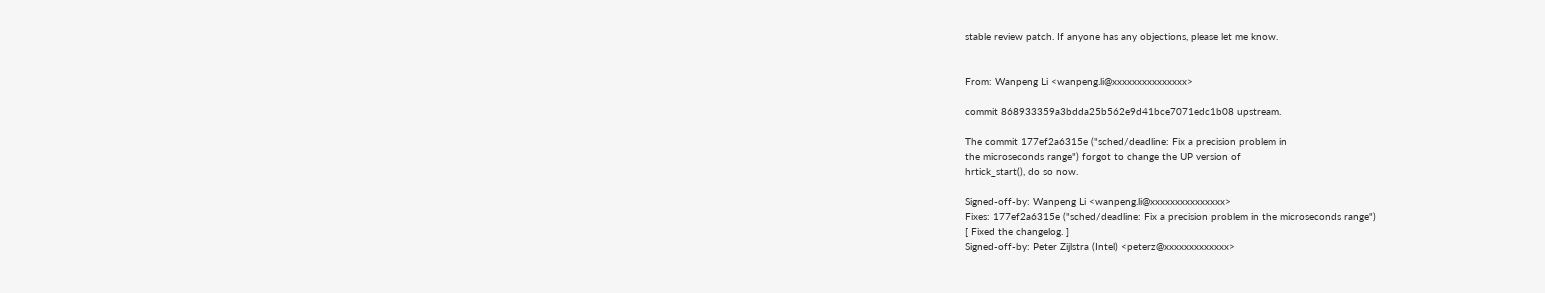stable review patch. If anyone has any objections, please let me know.


From: Wanpeng Li <wanpeng.li@xxxxxxxxxxxxxxx>

commit 868933359a3bdda25b562e9d41bce7071edc1b08 upstream.

The commit 177ef2a6315e ("sched/deadline: Fix a precision problem in
the microseconds range") forgot to change the UP version of
hrtick_start(), do so now.

Signed-off-by: Wanpeng Li <wanpeng.li@xxxxxxxxxxxxxxx>
Fixes: 177ef2a6315e ("sched/deadline: Fix a precision problem in the microseconds range")
[ Fixed the changelog. ]
Signed-off-by: Peter Zijlstra (Intel) <peterz@xxxxxxxxxxxxx>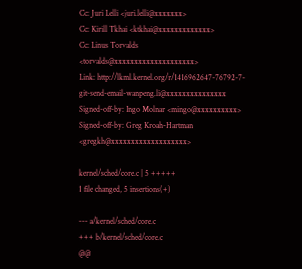Cc: Juri Lelli <juri.lelli@xxxxxxx>
Cc: Kirill Tkhai <ktkhai@xxxxxxxxxxxxx>
Cc: Linus Torvalds <torvalds@xxxxxxxxxxxxxxxxxxxx>
Link: http://lkml.kernel.org/r/1416962647-76792-7-git-send-email-wanpeng.li@xxxxxxxxxxxxxxx
Signed-off-by: Ingo Molnar <mingo@xxxxxxxxxx>
Signed-off-by: Greg Kroah-Hartman <gregkh@xxxxxxxxxxxxxxxxxxx>

kernel/sched/core.c | 5 +++++
1 file changed, 5 insertions(+)

--- a/kernel/sched/core.c
+++ b/kernel/sched/core.c
@@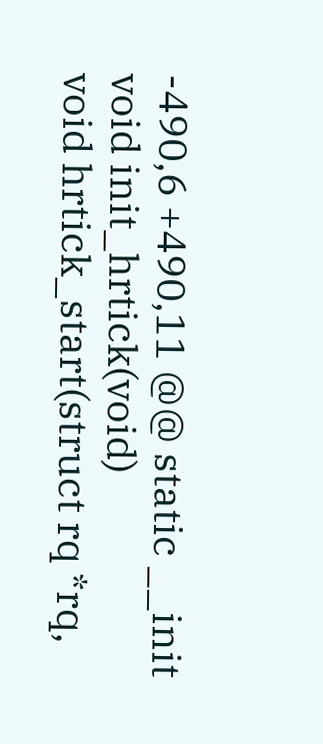-490,6 +490,11 @@ static __init void init_hrtick(void)
void hrtick_start(struct rq *rq,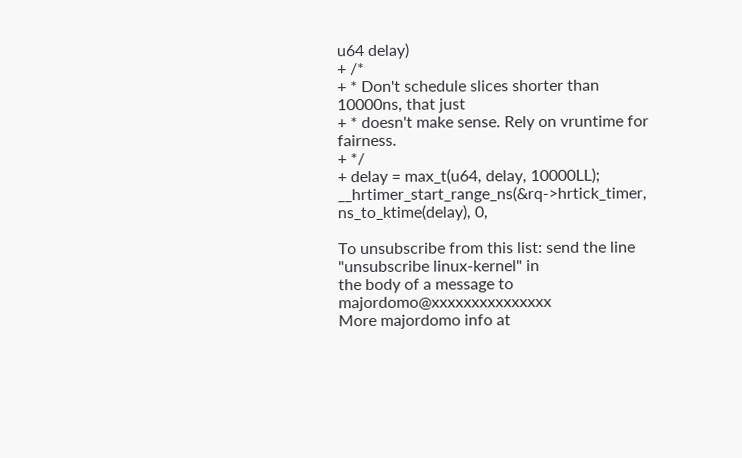u64 delay)
+ /*
+ * Don't schedule slices shorter than 10000ns, that just
+ * doesn't make sense. Rely on vruntime for fairness.
+ */
+ delay = max_t(u64, delay, 10000LL);
__hrtimer_start_range_ns(&rq->hrtick_timer, ns_to_ktime(delay), 0,

To unsubscribe from this list: send the line "unsubscribe linux-kernel" in
the body of a message to majordomo@xxxxxxxxxxxxxxx
More majordomo info at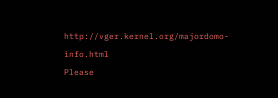http://vger.kernel.org/majordomo-info.html
Please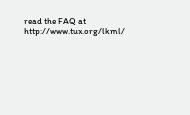read the FAQ at http://www.tux.org/lkml/